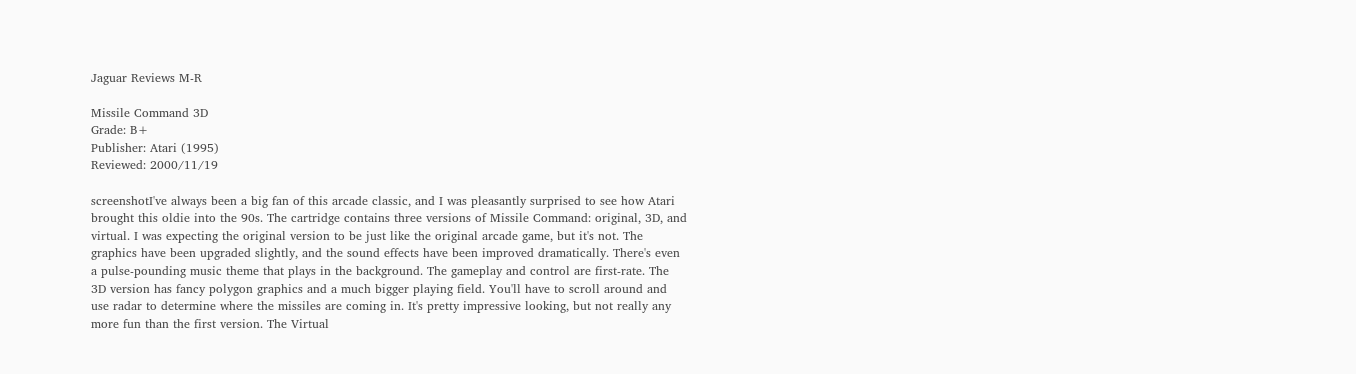Jaguar Reviews M-R

Missile Command 3D
Grade: B+
Publisher: Atari (1995)
Reviewed: 2000/11/19

screenshotI've always been a big fan of this arcade classic, and I was pleasantly surprised to see how Atari brought this oldie into the 90s. The cartridge contains three versions of Missile Command: original, 3D, and virtual. I was expecting the original version to be just like the original arcade game, but it's not. The graphics have been upgraded slightly, and the sound effects have been improved dramatically. There's even a pulse-pounding music theme that plays in the background. The gameplay and control are first-rate. The 3D version has fancy polygon graphics and a much bigger playing field. You'll have to scroll around and use radar to determine where the missiles are coming in. It's pretty impressive looking, but not really any more fun than the first version. The Virtual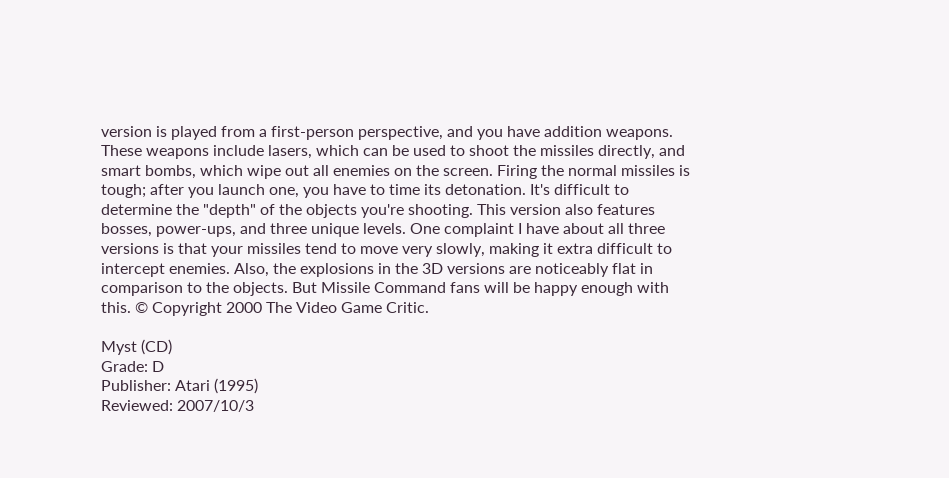version is played from a first-person perspective, and you have addition weapons. These weapons include lasers, which can be used to shoot the missiles directly, and smart bombs, which wipe out all enemies on the screen. Firing the normal missiles is tough; after you launch one, you have to time its detonation. It's difficult to determine the "depth" of the objects you're shooting. This version also features bosses, power-ups, and three unique levels. One complaint I have about all three versions is that your missiles tend to move very slowly, making it extra difficult to intercept enemies. Also, the explosions in the 3D versions are noticeably flat in comparison to the objects. But Missile Command fans will be happy enough with this. © Copyright 2000 The Video Game Critic.

Myst (CD)
Grade: D
Publisher: Atari (1995)
Reviewed: 2007/10/3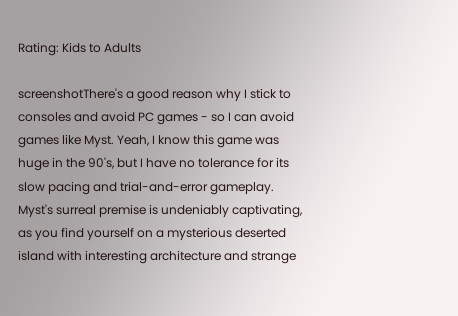Rating: Kids to Adults

screenshotThere's a good reason why I stick to consoles and avoid PC games - so I can avoid games like Myst. Yeah, I know this game was huge in the 90's, but I have no tolerance for its slow pacing and trial-and-error gameplay. Myst's surreal premise is undeniably captivating, as you find yourself on a mysterious deserted island with interesting architecture and strange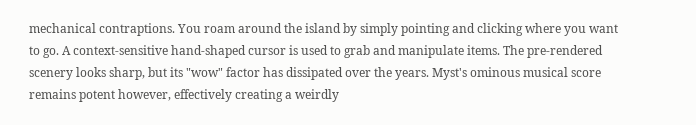mechanical contraptions. You roam around the island by simply pointing and clicking where you want to go. A context-sensitive hand-shaped cursor is used to grab and manipulate items. The pre-rendered scenery looks sharp, but its "wow" factor has dissipated over the years. Myst's ominous musical score remains potent however, effectively creating a weirdly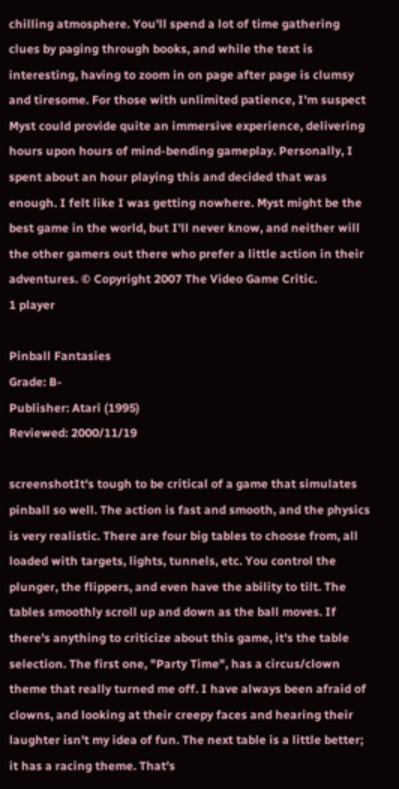chilling atmosphere. You'll spend a lot of time gathering clues by paging through books, and while the text is interesting, having to zoom in on page after page is clumsy and tiresome. For those with unlimited patience, I'm suspect Myst could provide quite an immersive experience, delivering hours upon hours of mind-bending gameplay. Personally, I spent about an hour playing this and decided that was enough. I felt like I was getting nowhere. Myst might be the best game in the world, but I'll never know, and neither will the other gamers out there who prefer a little action in their adventures. © Copyright 2007 The Video Game Critic.
1 player

Pinball Fantasies
Grade: B-
Publisher: Atari (1995)
Reviewed: 2000/11/19

screenshotIt's tough to be critical of a game that simulates pinball so well. The action is fast and smooth, and the physics is very realistic. There are four big tables to choose from, all loaded with targets, lights, tunnels, etc. You control the plunger, the flippers, and even have the ability to tilt. The tables smoothly scroll up and down as the ball moves. If there's anything to criticize about this game, it's the table selection. The first one, "Party Time", has a circus/clown theme that really turned me off. I have always been afraid of clowns, and looking at their creepy faces and hearing their laughter isn't my idea of fun. The next table is a little better; it has a racing theme. That's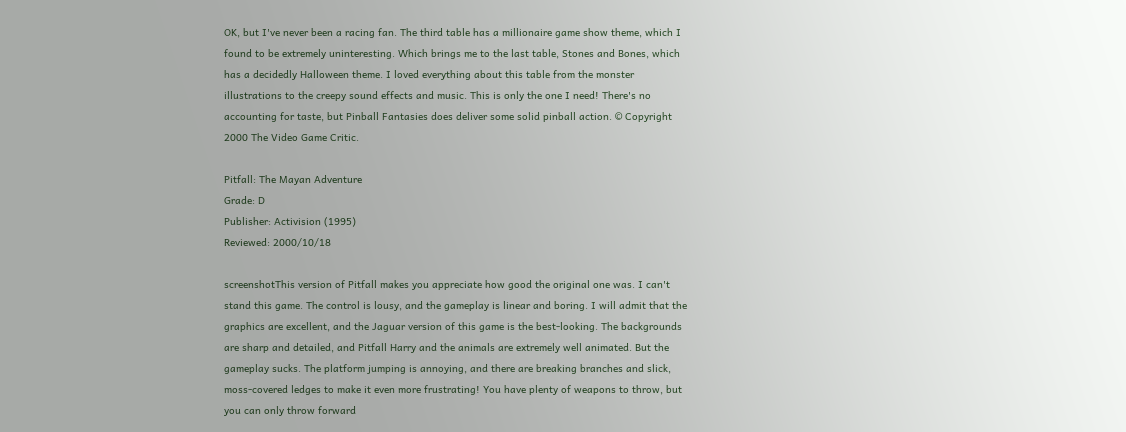OK, but I've never been a racing fan. The third table has a millionaire game show theme, which I found to be extremely uninteresting. Which brings me to the last table, Stones and Bones, which has a decidedly Halloween theme. I loved everything about this table from the monster illustrations to the creepy sound effects and music. This is only the one I need! There's no accounting for taste, but Pinball Fantasies does deliver some solid pinball action. © Copyright 2000 The Video Game Critic.

Pitfall: The Mayan Adventure
Grade: D
Publisher: Activision (1995)
Reviewed: 2000/10/18

screenshotThis version of Pitfall makes you appreciate how good the original one was. I can't stand this game. The control is lousy, and the gameplay is linear and boring. I will admit that the graphics are excellent, and the Jaguar version of this game is the best-looking. The backgrounds are sharp and detailed, and Pitfall Harry and the animals are extremely well animated. But the gameplay sucks. The platform jumping is annoying, and there are breaking branches and slick, moss-covered ledges to make it even more frustrating! You have plenty of weapons to throw, but you can only throw forward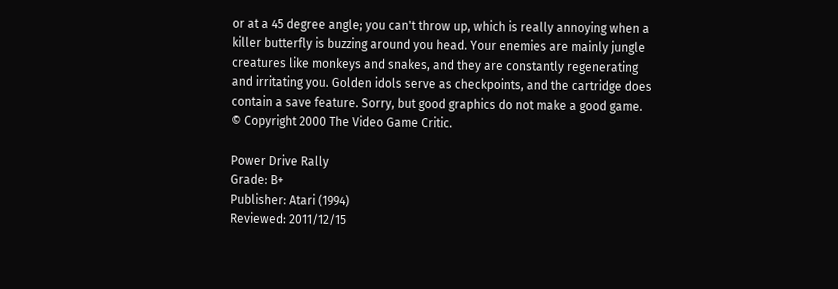or at a 45 degree angle; you can't throw up, which is really annoying when a killer butterfly is buzzing around you head. Your enemies are mainly jungle creatures like monkeys and snakes, and they are constantly regenerating and irritating you. Golden idols serve as checkpoints, and the cartridge does contain a save feature. Sorry, but good graphics do not make a good game. © Copyright 2000 The Video Game Critic.

Power Drive Rally
Grade: B+
Publisher: Atari (1994)
Reviewed: 2011/12/15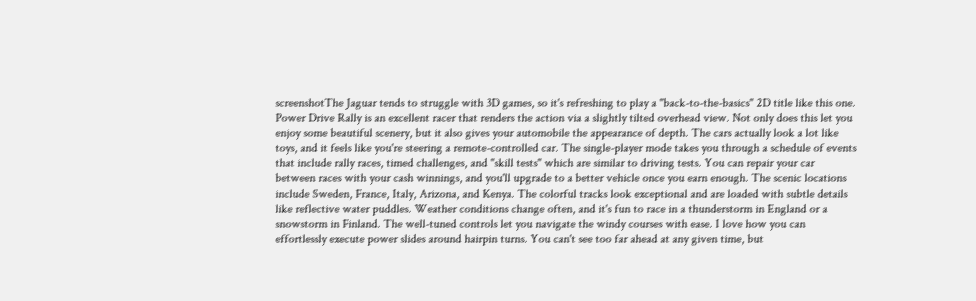screenshotThe Jaguar tends to struggle with 3D games, so it's refreshing to play a "back-to-the-basics" 2D title like this one. Power Drive Rally is an excellent racer that renders the action via a slightly tilted overhead view. Not only does this let you enjoy some beautiful scenery, but it also gives your automobile the appearance of depth. The cars actually look a lot like toys, and it feels like you're steering a remote-controlled car. The single-player mode takes you through a schedule of events that include rally races, timed challenges, and "skill tests" which are similar to driving tests. You can repair your car between races with your cash winnings, and you'll upgrade to a better vehicle once you earn enough. The scenic locations include Sweden, France, Italy, Arizona, and Kenya. The colorful tracks look exceptional and are loaded with subtle details like reflective water puddles. Weather conditions change often, and it's fun to race in a thunderstorm in England or a snowstorm in Finland. The well-tuned controls let you navigate the windy courses with ease. I love how you can effortlessly execute power slides around hairpin turns. You can't see too far ahead at any given time, but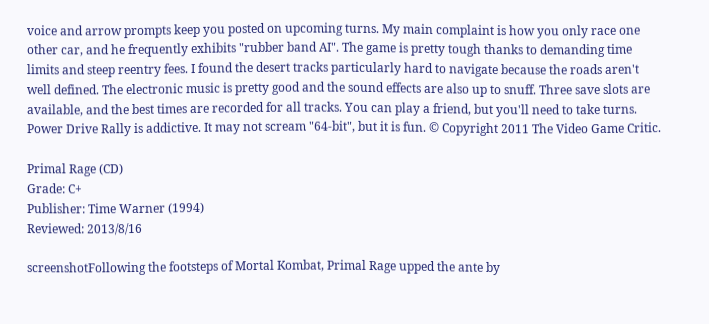voice and arrow prompts keep you posted on upcoming turns. My main complaint is how you only race one other car, and he frequently exhibits "rubber band AI". The game is pretty tough thanks to demanding time limits and steep reentry fees. I found the desert tracks particularly hard to navigate because the roads aren't well defined. The electronic music is pretty good and the sound effects are also up to snuff. Three save slots are available, and the best times are recorded for all tracks. You can play a friend, but you'll need to take turns. Power Drive Rally is addictive. It may not scream "64-bit", but it is fun. © Copyright 2011 The Video Game Critic.

Primal Rage (CD)
Grade: C+
Publisher: Time Warner (1994)
Reviewed: 2013/8/16

screenshotFollowing the footsteps of Mortal Kombat, Primal Rage upped the ante by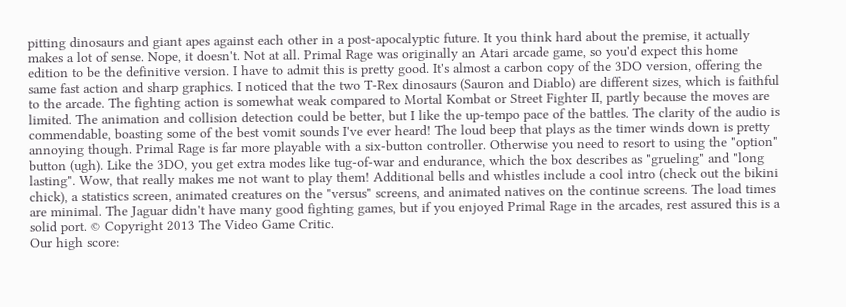pitting dinosaurs and giant apes against each other in a post-apocalyptic future. It you think hard about the premise, it actually makes a lot of sense. Nope, it doesn't. Not at all. Primal Rage was originally an Atari arcade game, so you'd expect this home edition to be the definitive version. I have to admit this is pretty good. It's almost a carbon copy of the 3DO version, offering the same fast action and sharp graphics. I noticed that the two T-Rex dinosaurs (Sauron and Diablo) are different sizes, which is faithful to the arcade. The fighting action is somewhat weak compared to Mortal Kombat or Street Fighter II, partly because the moves are limited. The animation and collision detection could be better, but I like the up-tempo pace of the battles. The clarity of the audio is commendable, boasting some of the best vomit sounds I've ever heard! The loud beep that plays as the timer winds down is pretty annoying though. Primal Rage is far more playable with a six-button controller. Otherwise you need to resort to using the "option" button (ugh). Like the 3DO, you get extra modes like tug-of-war and endurance, which the box describes as "grueling" and "long lasting". Wow, that really makes me not want to play them! Additional bells and whistles include a cool intro (check out the bikini chick), a statistics screen, animated creatures on the "versus" screens, and animated natives on the continue screens. The load times are minimal. The Jaguar didn't have many good fighting games, but if you enjoyed Primal Rage in the arcades, rest assured this is a solid port. © Copyright 2013 The Video Game Critic.
Our high score: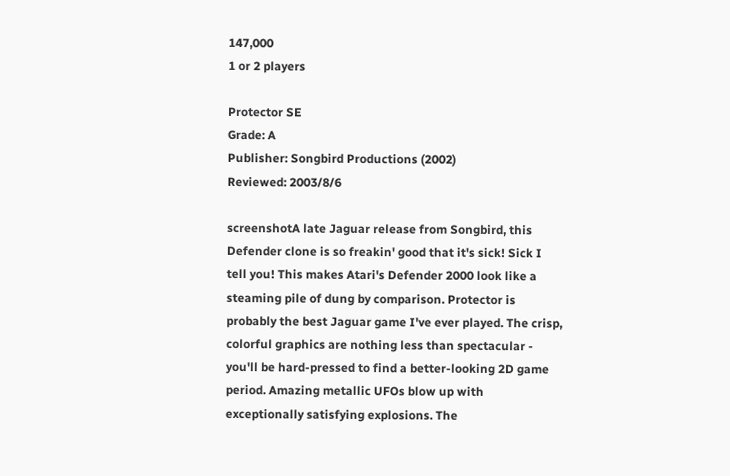147,000
1 or 2 players

Protector SE
Grade: A
Publisher: Songbird Productions (2002)
Reviewed: 2003/8/6

screenshotA late Jaguar release from Songbird, this Defender clone is so freakin' good that it's sick! Sick I tell you! This makes Atari's Defender 2000 look like a steaming pile of dung by comparison. Protector is probably the best Jaguar game I've ever played. The crisp, colorful graphics are nothing less than spectacular - you'll be hard-pressed to find a better-looking 2D game period. Amazing metallic UFOs blow up with exceptionally satisfying explosions. The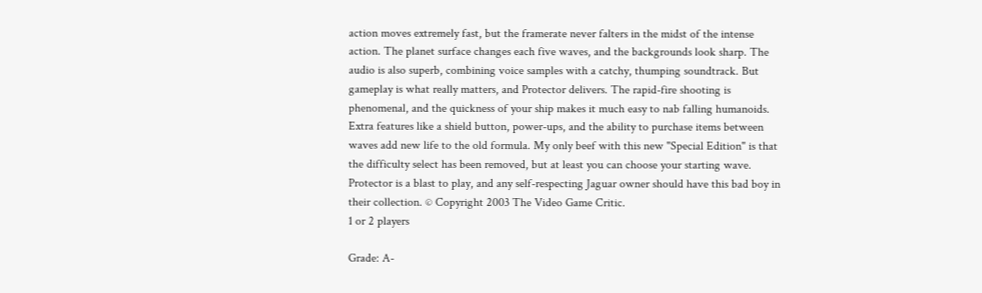action moves extremely fast, but the framerate never falters in the midst of the intense action. The planet surface changes each five waves, and the backgrounds look sharp. The audio is also superb, combining voice samples with a catchy, thumping soundtrack. But gameplay is what really matters, and Protector delivers. The rapid-fire shooting is phenomenal, and the quickness of your ship makes it much easy to nab falling humanoids. Extra features like a shield button, power-ups, and the ability to purchase items between waves add new life to the old formula. My only beef with this new "Special Edition" is that the difficulty select has been removed, but at least you can choose your starting wave. Protector is a blast to play, and any self-respecting Jaguar owner should have this bad boy in their collection. © Copyright 2003 The Video Game Critic.
1 or 2 players

Grade: A-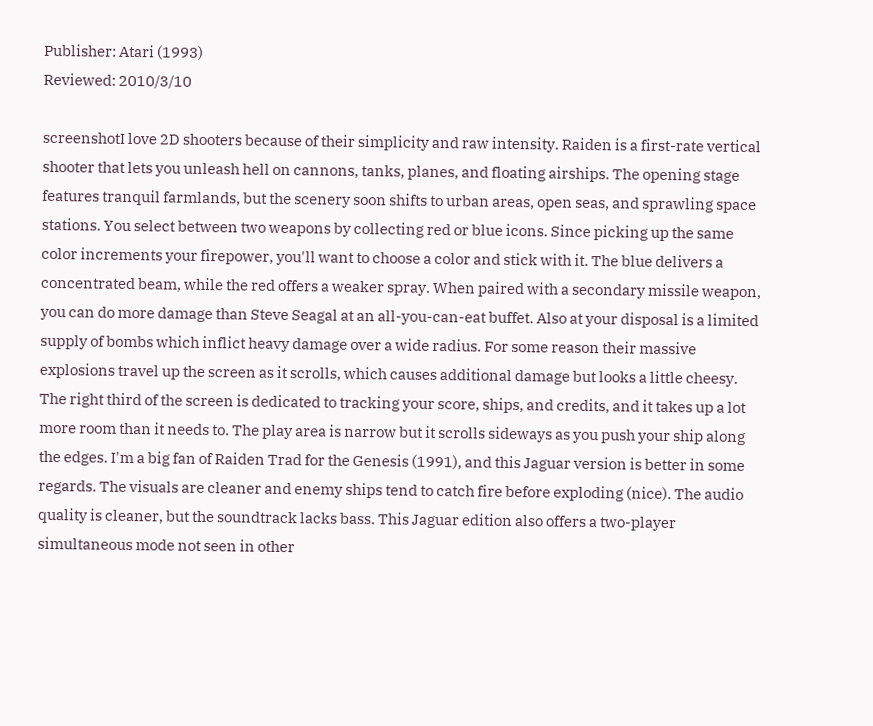Publisher: Atari (1993)
Reviewed: 2010/3/10

screenshotI love 2D shooters because of their simplicity and raw intensity. Raiden is a first-rate vertical shooter that lets you unleash hell on cannons, tanks, planes, and floating airships. The opening stage features tranquil farmlands, but the scenery soon shifts to urban areas, open seas, and sprawling space stations. You select between two weapons by collecting red or blue icons. Since picking up the same color increments your firepower, you'll want to choose a color and stick with it. The blue delivers a concentrated beam, while the red offers a weaker spray. When paired with a secondary missile weapon, you can do more damage than Steve Seagal at an all-you-can-eat buffet. Also at your disposal is a limited supply of bombs which inflict heavy damage over a wide radius. For some reason their massive explosions travel up the screen as it scrolls, which causes additional damage but looks a little cheesy. The right third of the screen is dedicated to tracking your score, ships, and credits, and it takes up a lot more room than it needs to. The play area is narrow but it scrolls sideways as you push your ship along the edges. I'm a big fan of Raiden Trad for the Genesis (1991), and this Jaguar version is better in some regards. The visuals are cleaner and enemy ships tend to catch fire before exploding (nice). The audio quality is cleaner, but the soundtrack lacks bass. This Jaguar edition also offers a two-player simultaneous mode not seen in other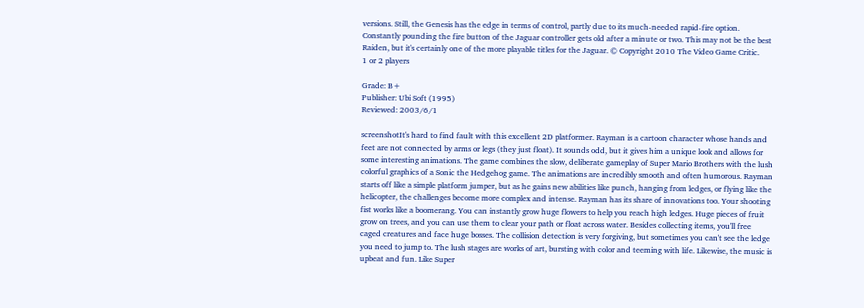versions. Still, the Genesis has the edge in terms of control, partly due to its much-needed rapid-fire option. Constantly pounding the fire button of the Jaguar controller gets old after a minute or two. This may not be the best Raiden, but it's certainly one of the more playable titles for the Jaguar. © Copyright 2010 The Video Game Critic.
1 or 2 players

Grade: B+
Publisher: Ubi Soft (1995)
Reviewed: 2003/6/1

screenshotIt's hard to find fault with this excellent 2D platformer. Rayman is a cartoon character whose hands and feet are not connected by arms or legs (they just float). It sounds odd, but it gives him a unique look and allows for some interesting animations. The game combines the slow, deliberate gameplay of Super Mario Brothers with the lush colorful graphics of a Sonic the Hedgehog game. The animations are incredibly smooth and often humorous. Rayman starts off like a simple platform jumper, but as he gains new abilities like punch, hanging from ledges, or flying like the helicopter, the challenges become more complex and intense. Rayman has its share of innovations too. Your shooting fist works like a boomerang. You can instantly grow huge flowers to help you reach high ledges. Huge pieces of fruit grow on trees, and you can use them to clear your path or float across water. Besides collecting items, you'll free caged creatures and face huge bosses. The collision detection is very forgiving, but sometimes you can't see the ledge you need to jump to. The lush stages are works of art, bursting with color and teeming with life. Likewise, the music is upbeat and fun. Like Super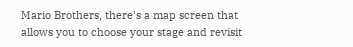Mario Brothers, there's a map screen that allows you to choose your stage and revisit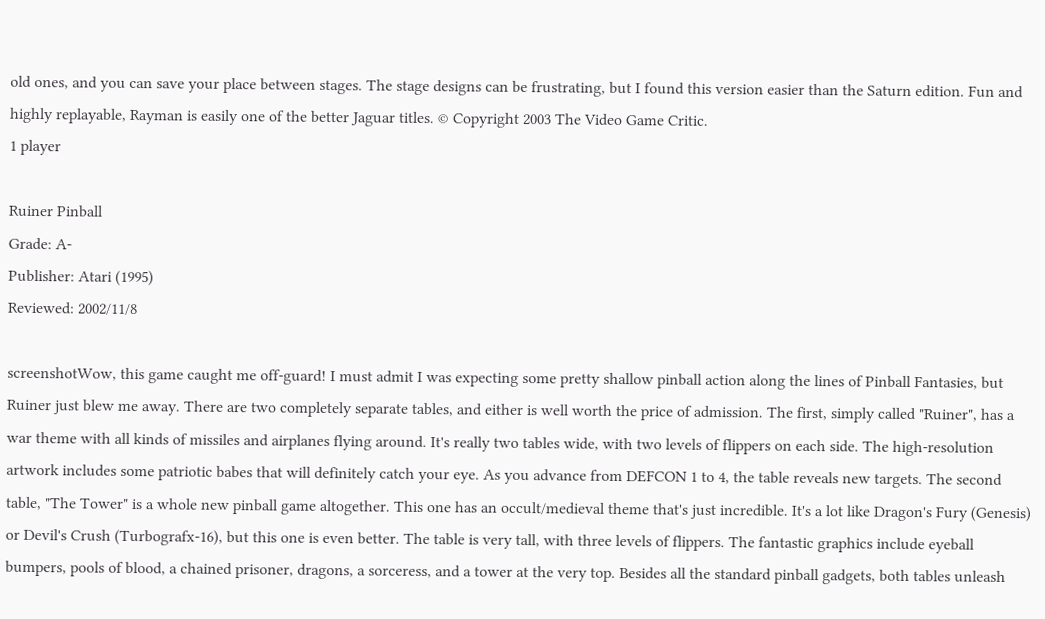old ones, and you can save your place between stages. The stage designs can be frustrating, but I found this version easier than the Saturn edition. Fun and highly replayable, Rayman is easily one of the better Jaguar titles. © Copyright 2003 The Video Game Critic.
1 player

Ruiner Pinball
Grade: A-
Publisher: Atari (1995)
Reviewed: 2002/11/8

screenshotWow, this game caught me off-guard! I must admit I was expecting some pretty shallow pinball action along the lines of Pinball Fantasies, but Ruiner just blew me away. There are two completely separate tables, and either is well worth the price of admission. The first, simply called "Ruiner", has a war theme with all kinds of missiles and airplanes flying around. It's really two tables wide, with two levels of flippers on each side. The high-resolution artwork includes some patriotic babes that will definitely catch your eye. As you advance from DEFCON 1 to 4, the table reveals new targets. The second table, "The Tower" is a whole new pinball game altogether. This one has an occult/medieval theme that's just incredible. It's a lot like Dragon's Fury (Genesis) or Devil's Crush (Turbografx-16), but this one is even better. The table is very tall, with three levels of flippers. The fantastic graphics include eyeball bumpers, pools of blood, a chained prisoner, dragons, a sorceress, and a tower at the very top. Besides all the standard pinball gadgets, both tables unleash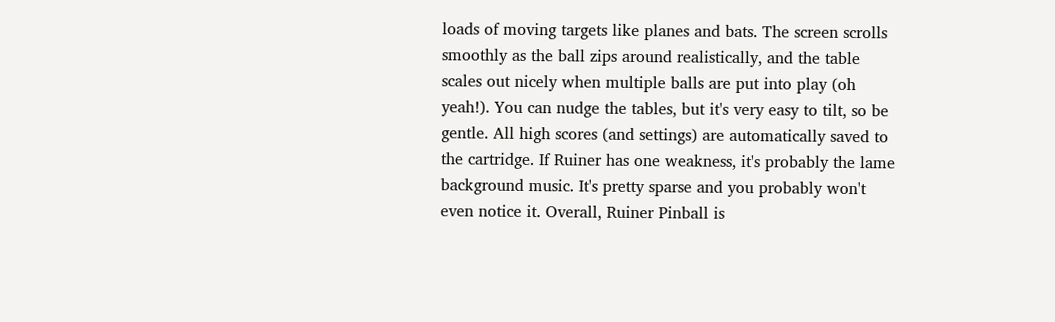loads of moving targets like planes and bats. The screen scrolls smoothly as the ball zips around realistically, and the table scales out nicely when multiple balls are put into play (oh yeah!). You can nudge the tables, but it's very easy to tilt, so be gentle. All high scores (and settings) are automatically saved to the cartridge. If Ruiner has one weakness, it's probably the lame background music. It's pretty sparse and you probably won't even notice it. Overall, Ruiner Pinball is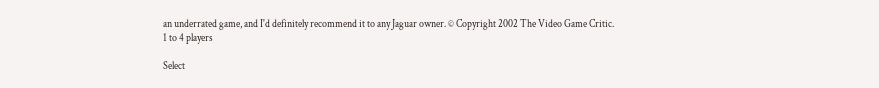an underrated game, and I'd definitely recommend it to any Jaguar owner. © Copyright 2002 The Video Game Critic.
1 to 4 players

Select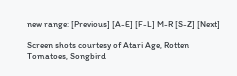new range: [Previous] [A-E] [F-L] M-R [S-Z] [Next]

Screen shots courtesy of Atari Age, Rotten Tomatoes, Songbird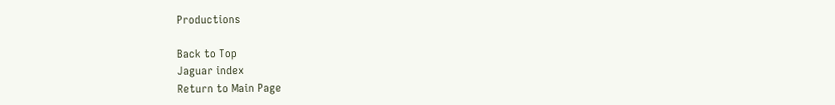Productions

Back to Top
Jaguar index
Return to Main Page